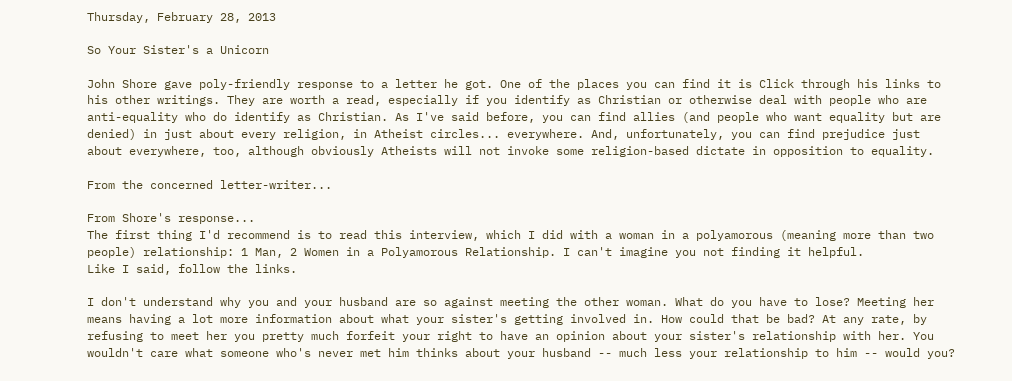Thursday, February 28, 2013

So Your Sister's a Unicorn

John Shore gave poly-friendly response to a letter he got. One of the places you can find it is Click through his links to his other writings. They are worth a read, especially if you identify as Christian or otherwise deal with people who are anti-equality who do identify as Christian. As I've said before, you can find allies (and people who want equality but are denied) in just about every religion, in Atheist circles... everywhere. And, unfortunately, you can find prejudice just about everywhere, too, although obviously Atheists will not invoke some religion-based dictate in opposition to equality.

From the concerned letter-writer...

From Shore's response...
The first thing I'd recommend is to read this interview, which I did with a woman in a polyamorous (meaning more than two people) relationship: 1 Man, 2 Women in a Polyamorous Relationship. I can't imagine you not finding it helpful.
Like I said, follow the links.

I don't understand why you and your husband are so against meeting the other woman. What do you have to lose? Meeting her means having a lot more information about what your sister's getting involved in. How could that be bad? At any rate, by refusing to meet her you pretty much forfeit your right to have an opinion about your sister's relationship with her. You wouldn't care what someone who's never met him thinks about your husband -- much less your relationship to him -- would you?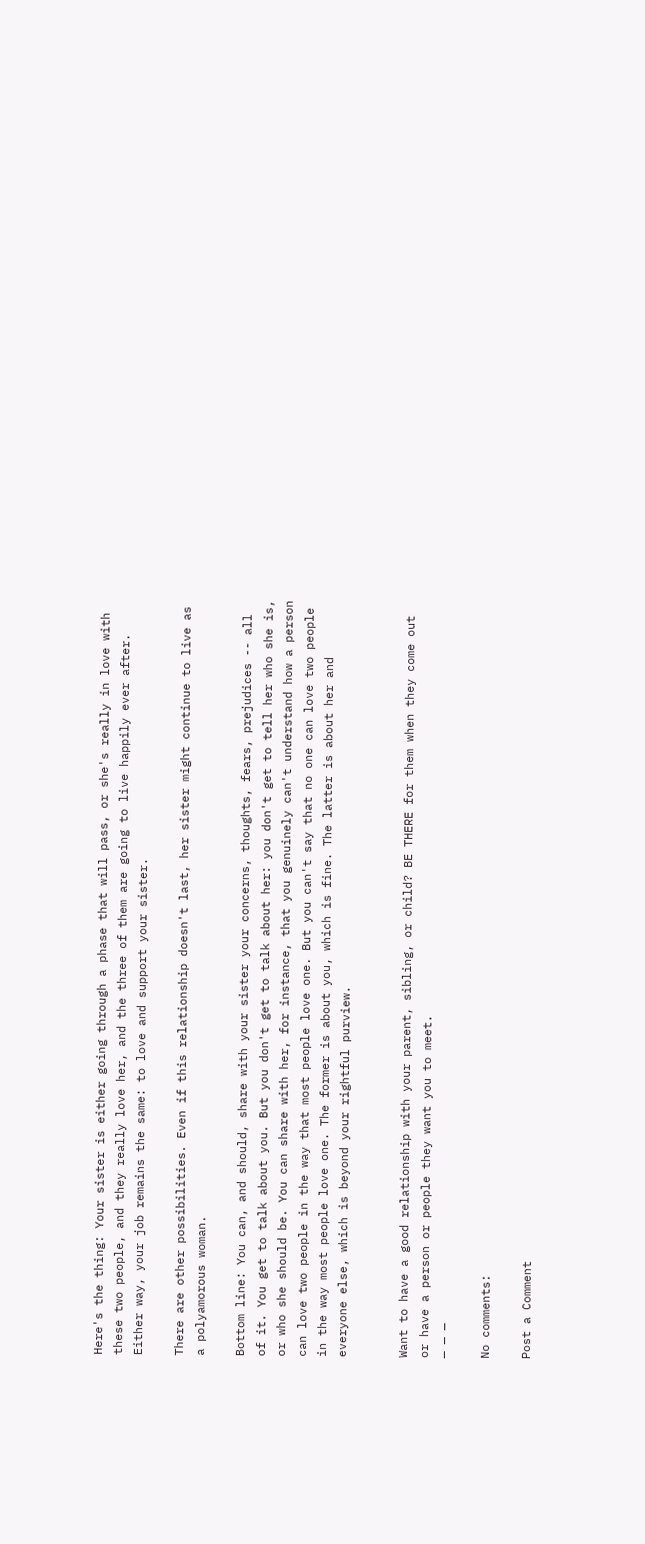Here's the thing: Your sister is either going through a phase that will pass, or she's really in love with these two people, and they really love her, and the three of them are going to live happily ever after. Either way, your job remains the same: to love and support your sister.

There are other possibilities. Even if this relationship doesn't last, her sister might continue to live as a polyamorous woman.

Bottom line: You can, and should, share with your sister your concerns, thoughts, fears, prejudices -- all of it. You get to talk about you. But you don't get to talk about her: you don't get to tell her who she is, or who she should be. You can share with her, for instance, that you genuinely can't understand how a person can love two people in the way that most people love one. But you can't say that no one can love two people in the way most people love one. The former is about you, which is fine. The latter is about her and everyone else, which is beyond your rightful purview.


Want to have a good relationship with your parent, sibling, or child? BE THERE for them when they come out or have a person or people they want you to meet.
— — —

No comments:

Post a Comment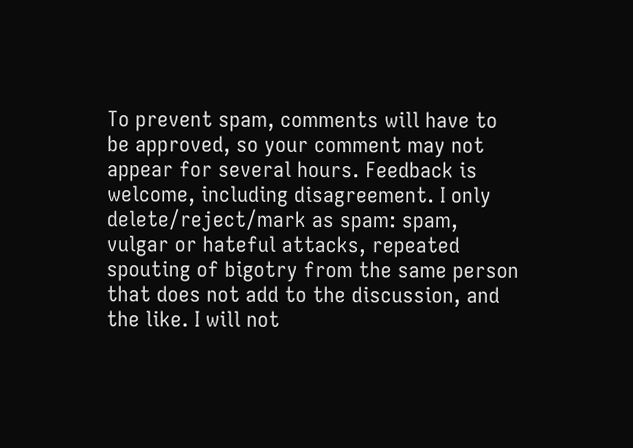To prevent spam, comments will have to be approved, so your comment may not appear for several hours. Feedback is welcome, including disagreement. I only delete/reject/mark as spam: spam, vulgar or hateful attacks, repeated spouting of bigotry from the same person that does not add to the discussion, and the like. I will not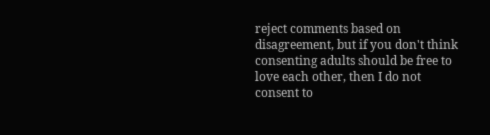reject comments based on disagreement, but if you don't think consenting adults should be free to love each other, then I do not consent to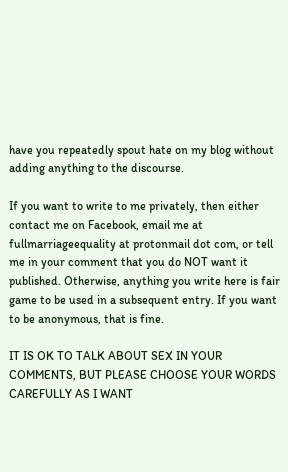have you repeatedly spout hate on my blog without adding anything to the discourse.

If you want to write to me privately, then either contact me on Facebook, email me at fullmarriageequality at protonmail dot com, or tell me in your comment that you do NOT want it published. Otherwise, anything you write here is fair game to be used in a subsequent entry. If you want to be anonymous, that is fine.

IT IS OK TO TALK ABOUT SEX IN YOUR COMMENTS, BUT PLEASE CHOOSE YOUR WORDS CAREFULLY AS I WANT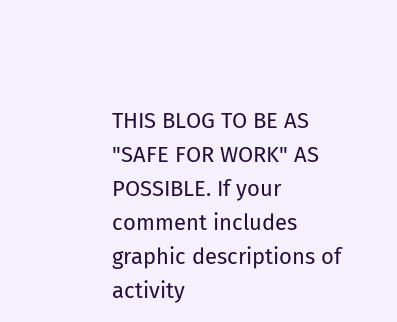THIS BLOG TO BE AS "SAFE FOR WORK" AS POSSIBLE. If your comment includes graphic descriptions of activity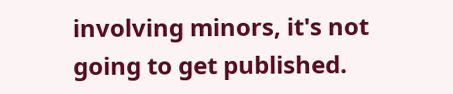involving minors, it's not going to get published.